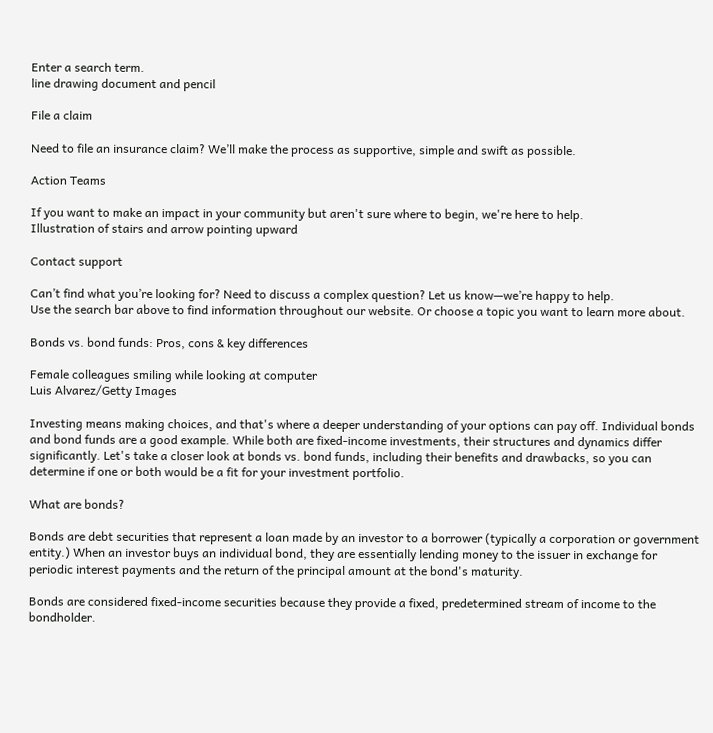Enter a search term.
line drawing document and pencil

File a claim

Need to file an insurance claim? We’ll make the process as supportive, simple and swift as possible.

Action Teams

If you want to make an impact in your community but aren't sure where to begin, we're here to help.
Illustration of stairs and arrow pointing upward

Contact support

Can’t find what you’re looking for? Need to discuss a complex question? Let us know—we’re happy to help.
Use the search bar above to find information throughout our website. Or choose a topic you want to learn more about.

Bonds vs. bond funds: Pros, cons & key differences

Female colleagues smiling while looking at computer
Luis Alvarez/Getty Images

Investing means making choices, and that's where a deeper understanding of your options can pay off. Individual bonds and bond funds are a good example. While both are fixed-income investments, their structures and dynamics differ significantly. Let's take a closer look at bonds vs. bond funds, including their benefits and drawbacks, so you can determine if one or both would be a fit for your investment portfolio.

What are bonds?

Bonds are debt securities that represent a loan made by an investor to a borrower (typically a corporation or government entity.) When an investor buys an individual bond, they are essentially lending money to the issuer in exchange for periodic interest payments and the return of the principal amount at the bond's maturity.

Bonds are considered fixed-income securities because they provide a fixed, predetermined stream of income to the bondholder.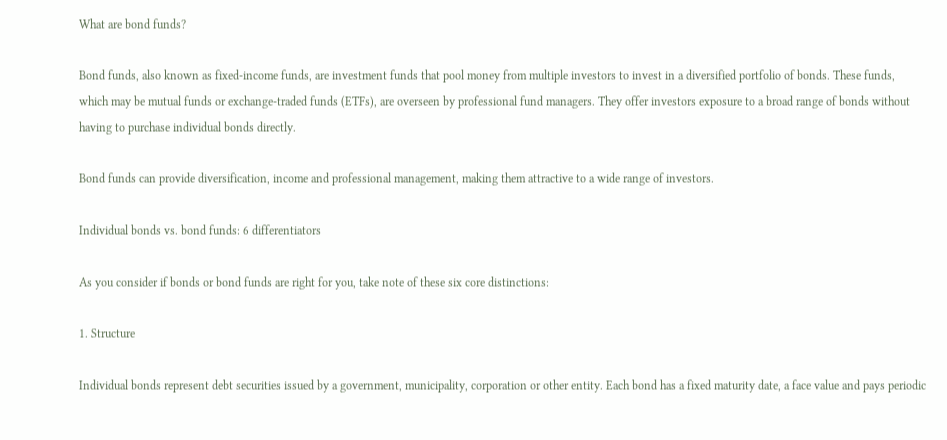What are bond funds?

Bond funds, also known as fixed-income funds, are investment funds that pool money from multiple investors to invest in a diversified portfolio of bonds. These funds, which may be mutual funds or exchange-traded funds (ETFs), are overseen by professional fund managers. They offer investors exposure to a broad range of bonds without having to purchase individual bonds directly.

Bond funds can provide diversification, income and professional management, making them attractive to a wide range of investors.

Individual bonds vs. bond funds: 6 differentiators

As you consider if bonds or bond funds are right for you, take note of these six core distinctions:

1. Structure

Individual bonds represent debt securities issued by a government, municipality, corporation or other entity. Each bond has a fixed maturity date, a face value and pays periodic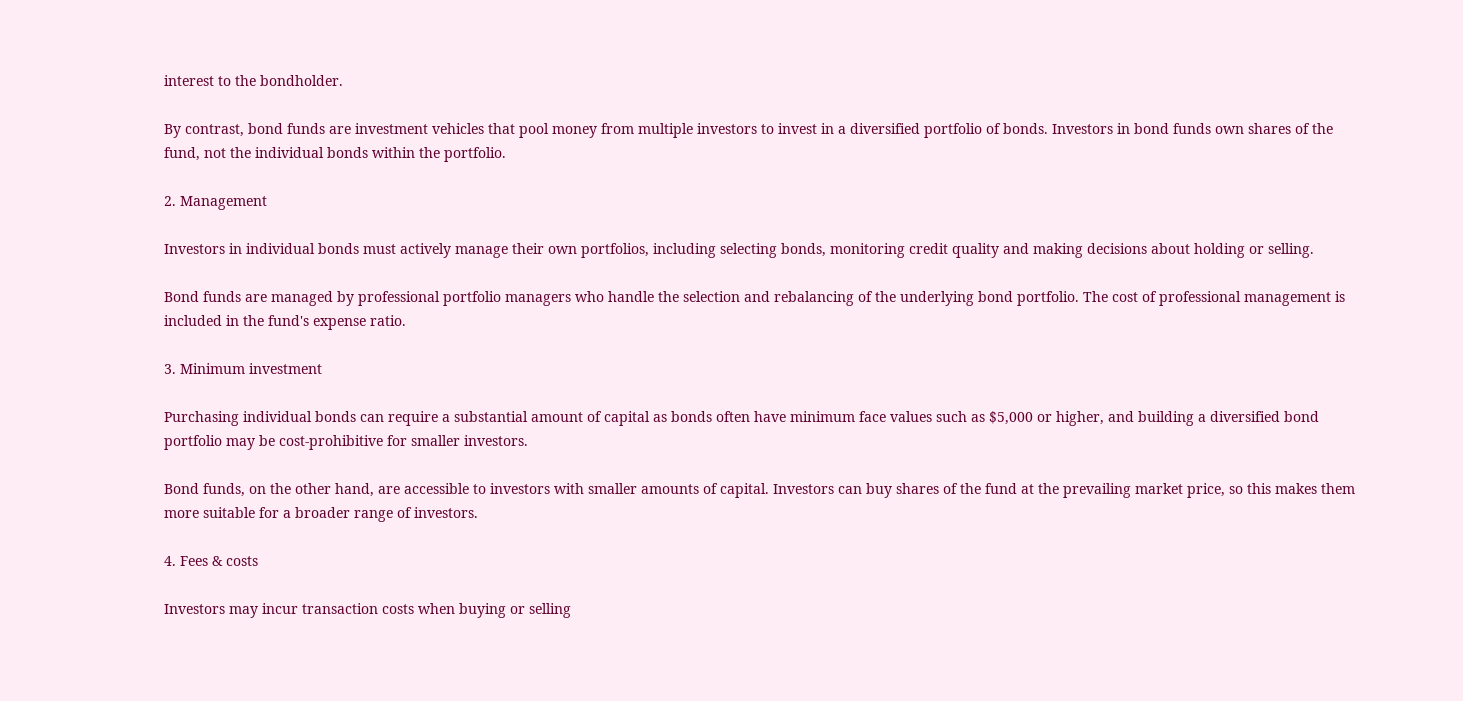interest to the bondholder.

By contrast, bond funds are investment vehicles that pool money from multiple investors to invest in a diversified portfolio of bonds. Investors in bond funds own shares of the fund, not the individual bonds within the portfolio.

2. Management

Investors in individual bonds must actively manage their own portfolios, including selecting bonds, monitoring credit quality and making decisions about holding or selling.

Bond funds are managed by professional portfolio managers who handle the selection and rebalancing of the underlying bond portfolio. The cost of professional management is included in the fund's expense ratio.

3. Minimum investment

Purchasing individual bonds can require a substantial amount of capital as bonds often have minimum face values such as $5,000 or higher, and building a diversified bond portfolio may be cost-prohibitive for smaller investors.

Bond funds, on the other hand, are accessible to investors with smaller amounts of capital. Investors can buy shares of the fund at the prevailing market price, so this makes them more suitable for a broader range of investors.

4. Fees & costs

Investors may incur transaction costs when buying or selling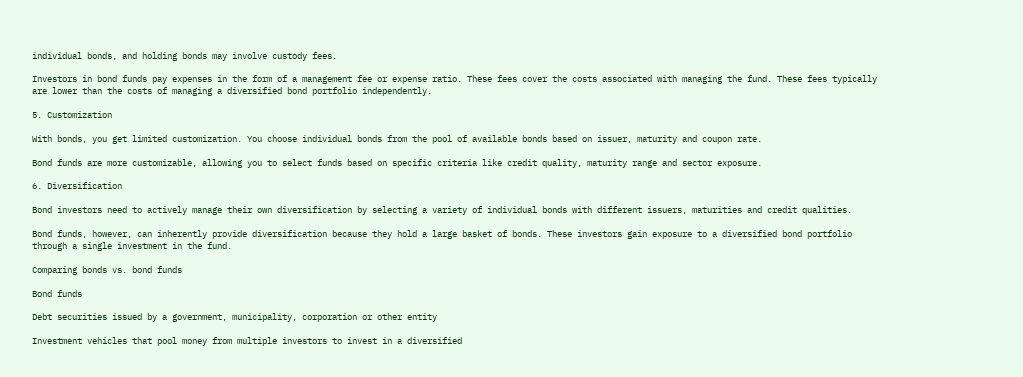individual bonds, and holding bonds may involve custody fees.

Investors in bond funds pay expenses in the form of a management fee or expense ratio. These fees cover the costs associated with managing the fund. These fees typically are lower than the costs of managing a diversified bond portfolio independently.

5. Customization

With bonds, you get limited customization. You choose individual bonds from the pool of available bonds based on issuer, maturity and coupon rate.

Bond funds are more customizable, allowing you to select funds based on specific criteria like credit quality, maturity range and sector exposure.

6. Diversification

Bond investors need to actively manage their own diversification by selecting a variety of individual bonds with different issuers, maturities and credit qualities.

Bond funds, however, can inherently provide diversification because they hold a large basket of bonds. These investors gain exposure to a diversified bond portfolio through a single investment in the fund.

Comparing bonds vs. bond funds

Bond funds

Debt securities issued by a government, municipality, corporation or other entity

Investment vehicles that pool money from multiple investors to invest in a diversified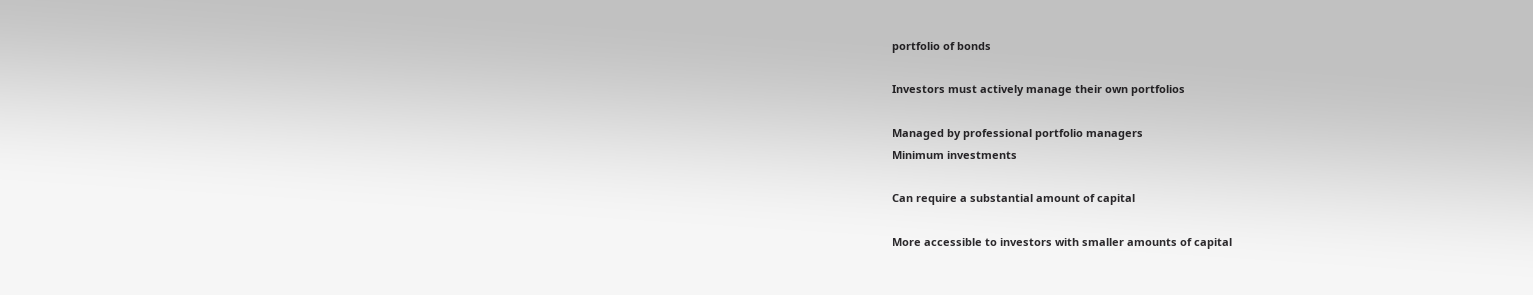portfolio of bonds

Investors must actively manage their own portfolios

Managed by professional portfolio managers
Minimum investments

Can require a substantial amount of capital

More accessible to investors with smaller amounts of capital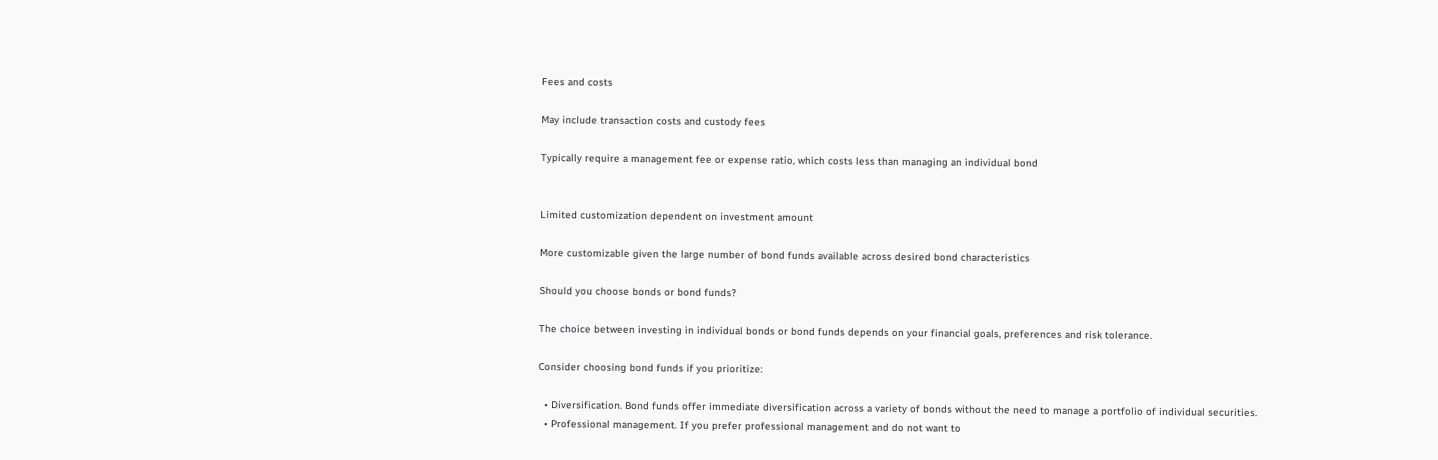Fees and costs

May include transaction costs and custody fees

Typically require a management fee or expense ratio, which costs less than managing an individual bond


Limited customization dependent on investment amount

More customizable given the large number of bond funds available across desired bond characteristics

Should you choose bonds or bond funds?

The choice between investing in individual bonds or bond funds depends on your financial goals, preferences and risk tolerance.

Consider choosing bond funds if you prioritize:

  • Diversification. Bond funds offer immediate diversification across a variety of bonds without the need to manage a portfolio of individual securities.
  • Professional management. If you prefer professional management and do not want to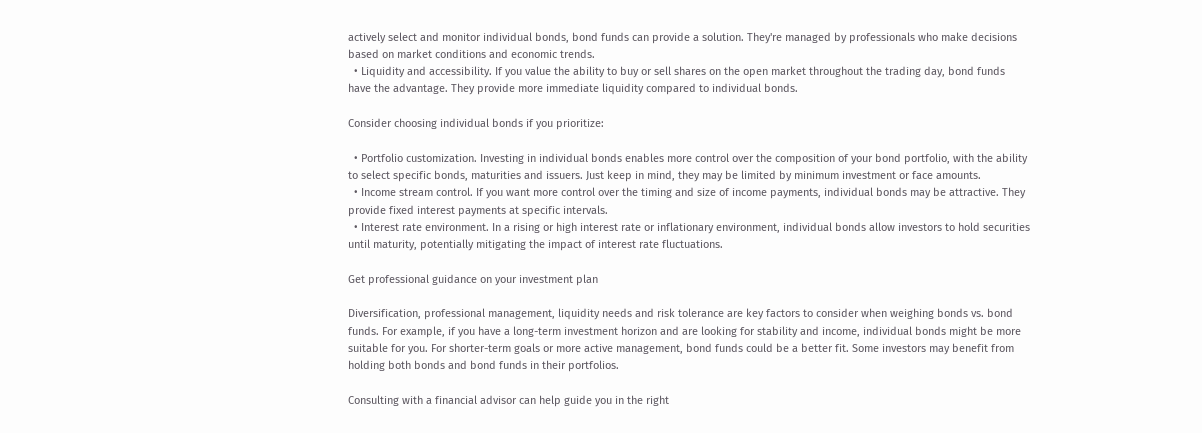actively select and monitor individual bonds, bond funds can provide a solution. They're managed by professionals who make decisions based on market conditions and economic trends.
  • Liquidity and accessibility. If you value the ability to buy or sell shares on the open market throughout the trading day, bond funds have the advantage. They provide more immediate liquidity compared to individual bonds.

Consider choosing individual bonds if you prioritize:

  • Portfolio customization. Investing in individual bonds enables more control over the composition of your bond portfolio, with the ability to select specific bonds, maturities and issuers. Just keep in mind, they may be limited by minimum investment or face amounts.
  • Income stream control. If you want more control over the timing and size of income payments, individual bonds may be attractive. They provide fixed interest payments at specific intervals.
  • Interest rate environment. In a rising or high interest rate or inflationary environment, individual bonds allow investors to hold securities until maturity, potentially mitigating the impact of interest rate fluctuations.

Get professional guidance on your investment plan

Diversification, professional management, liquidity needs and risk tolerance are key factors to consider when weighing bonds vs. bond funds. For example, if you have a long-term investment horizon and are looking for stability and income, individual bonds might be more suitable for you. For shorter-term goals or more active management, bond funds could be a better fit. Some investors may benefit from holding both bonds and bond funds in their portfolios.

Consulting with a financial advisor can help guide you in the right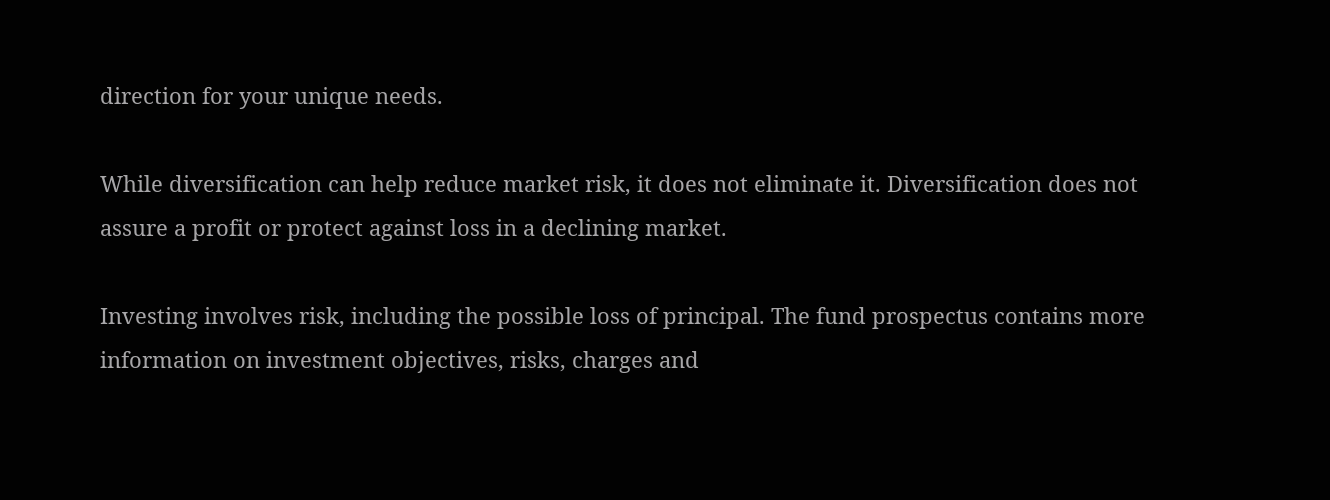direction for your unique needs.

While diversification can help reduce market risk, it does not eliminate it. Diversification does not assure a profit or protect against loss in a declining market.

Investing involves risk, including the possible loss of principal. The fund prospectus contains more information on investment objectives, risks, charges and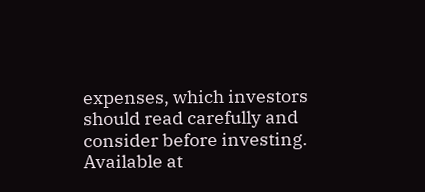expenses, which investors should read carefully and consider before investing. Available at